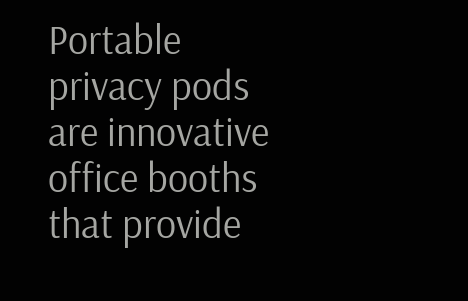Portable privacy pods are innovative office booths that provide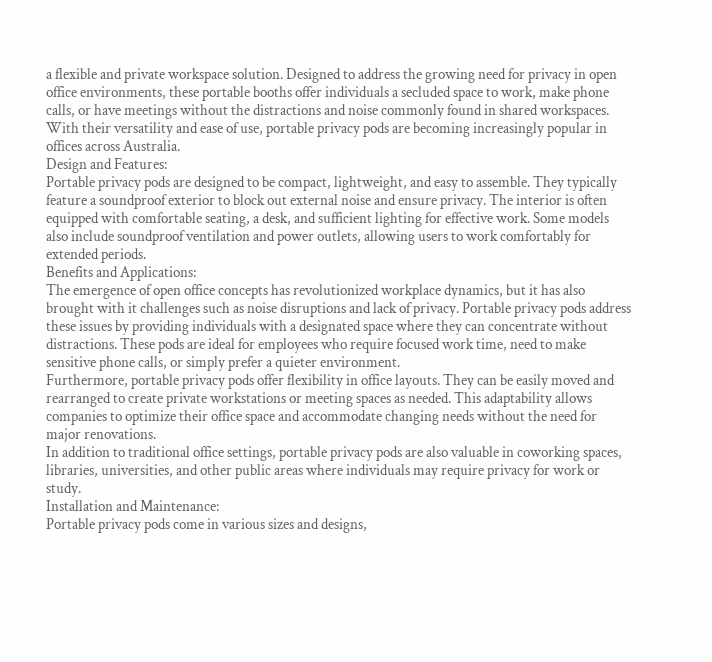a flexible and private workspace solution. Designed to address the growing need for privacy in open office environments, these portable booths offer individuals a secluded space to work, make phone calls, or have meetings without the distractions and noise commonly found in shared workspaces. With their versatility and ease of use, portable privacy pods are becoming increasingly popular in offices across Australia.
Design and Features:
Portable privacy pods are designed to be compact, lightweight, and easy to assemble. They typically feature a soundproof exterior to block out external noise and ensure privacy. The interior is often equipped with comfortable seating, a desk, and sufficient lighting for effective work. Some models also include soundproof ventilation and power outlets, allowing users to work comfortably for extended periods.
Benefits and Applications:
The emergence of open office concepts has revolutionized workplace dynamics, but it has also brought with it challenges such as noise disruptions and lack of privacy. Portable privacy pods address these issues by providing individuals with a designated space where they can concentrate without distractions. These pods are ideal for employees who require focused work time, need to make sensitive phone calls, or simply prefer a quieter environment.
Furthermore, portable privacy pods offer flexibility in office layouts. They can be easily moved and rearranged to create private workstations or meeting spaces as needed. This adaptability allows companies to optimize their office space and accommodate changing needs without the need for major renovations.
In addition to traditional office settings, portable privacy pods are also valuable in coworking spaces, libraries, universities, and other public areas where individuals may require privacy for work or study.
Installation and Maintenance:
Portable privacy pods come in various sizes and designs,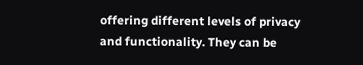offering different levels of privacy and functionality. They can be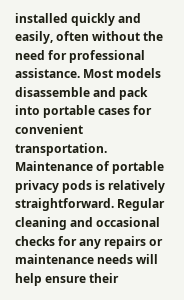installed quickly and easily, often without the need for professional assistance. Most models disassemble and pack into portable cases for convenient transportation.
Maintenance of portable privacy pods is relatively straightforward. Regular cleaning and occasional checks for any repairs or maintenance needs will help ensure their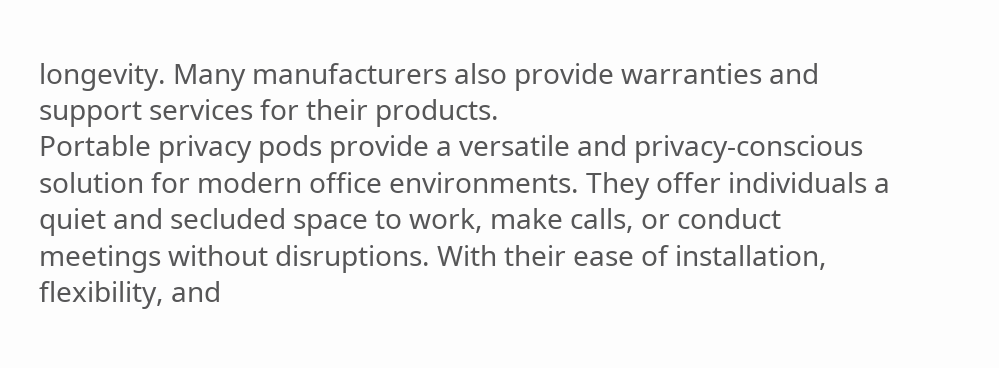longevity. Many manufacturers also provide warranties and support services for their products.
Portable privacy pods provide a versatile and privacy-conscious solution for modern office environments. They offer individuals a quiet and secluded space to work, make calls, or conduct meetings without disruptions. With their ease of installation, flexibility, and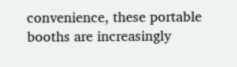convenience, these portable booths are increasingly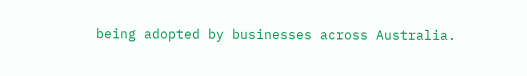being adopted by businesses across Australia.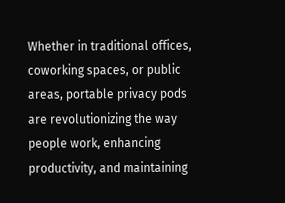Whether in traditional offices, coworking spaces, or public areas, portable privacy pods are revolutionizing the way people work, enhancing productivity, and maintaining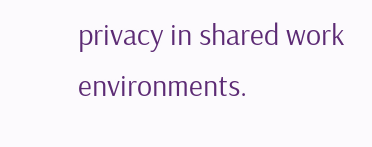privacy in shared work environments.